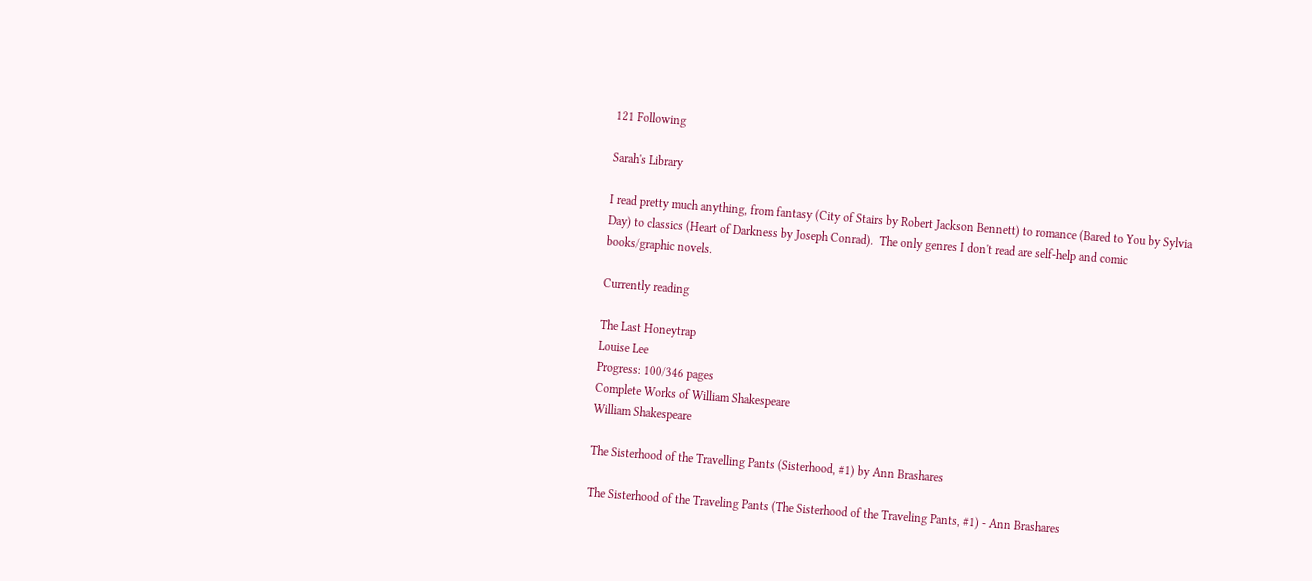121 Following

Sarah's Library

I read pretty much anything, from fantasy (City of Stairs by Robert Jackson Bennett) to romance (Bared to You by Sylvia Day) to classics (Heart of Darkness by Joseph Conrad).  The only genres I don't read are self-help and comic books/graphic novels.

Currently reading

The Last Honeytrap
Louise Lee
Progress: 100/346 pages
Complete Works of William Shakespeare
William Shakespeare

The Sisterhood of the Travelling Pants (Sisterhood, #1) by Ann Brashares

The Sisterhood of the Traveling Pants (The Sisterhood of the Traveling Pants, #1) - Ann Brashares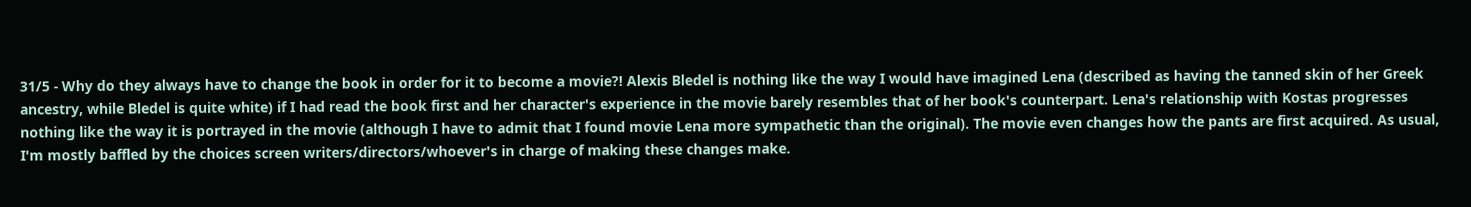31/5 - Why do they always have to change the book in order for it to become a movie?! Alexis Bledel is nothing like the way I would have imagined Lena (described as having the tanned skin of her Greek ancestry, while Bledel is quite white) if I had read the book first and her character's experience in the movie barely resembles that of her book's counterpart. Lena's relationship with Kostas progresses nothing like the way it is portrayed in the movie (although I have to admit that I found movie Lena more sympathetic than the original). The movie even changes how the pants are first acquired. As usual, I'm mostly baffled by the choices screen writers/directors/whoever's in charge of making these changes make.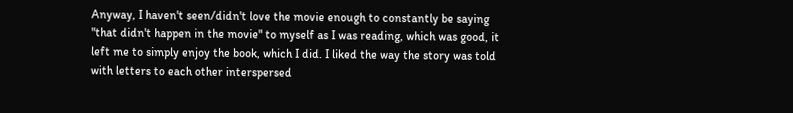Anyway, I haven't seen/didn't love the movie enough to constantly be saying "that didn't happen in the movie" to myself as I was reading, which was good, it left me to simply enjoy the book, which I did. I liked the way the story was told with letters to each other interspersed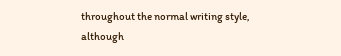throughout the normal writing style, although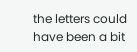the letters could have been a bit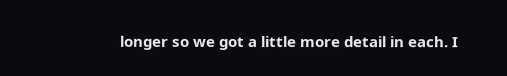longer so we got a little more detail in each. I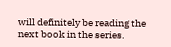will definitely be reading the next book in the series.